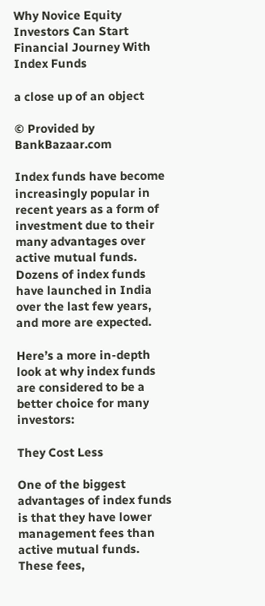Why Novice Equity Investors Can Start Financial Journey With Index Funds

a close up of an object

© Provided by BankBazaar.com

Index funds have become increasingly popular in recent years as a form of investment due to their many advantages over active mutual funds. Dozens of index funds have launched in India over the last few years, and more are expected.

Here’s a more in-depth look at why index funds are considered to be a better choice for many investors:

They Cost Less

One of the biggest advantages of index funds is that they have lower management fees than active mutual funds. These fees,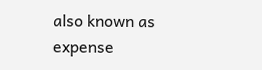also known as expense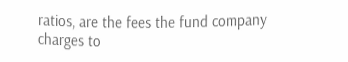ratios, are the fees the fund company charges to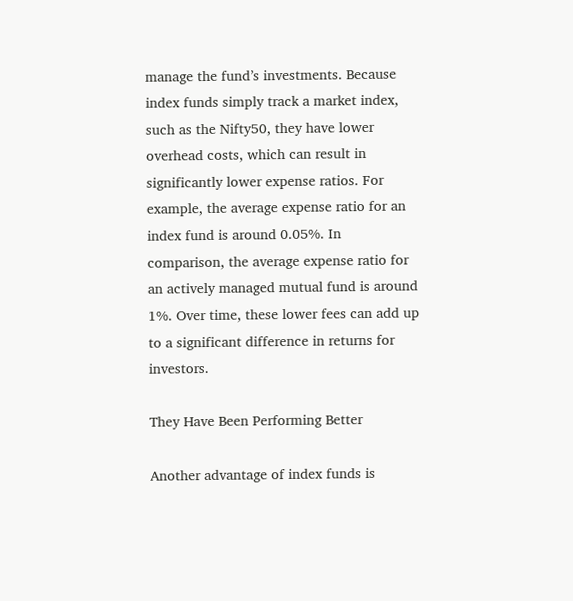manage the fund’s investments. Because index funds simply track a market index, such as the Nifty50, they have lower overhead costs, which can result in significantly lower expense ratios. For example, the average expense ratio for an index fund is around 0.05%. In comparison, the average expense ratio for an actively managed mutual fund is around 1%. Over time, these lower fees can add up to a significant difference in returns for investors.

They Have Been Performing Better

Another advantage of index funds is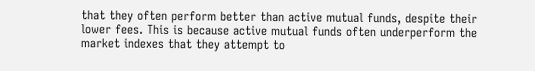that they often perform better than active mutual funds, despite their lower fees. This is because active mutual funds often underperform the market indexes that they attempt to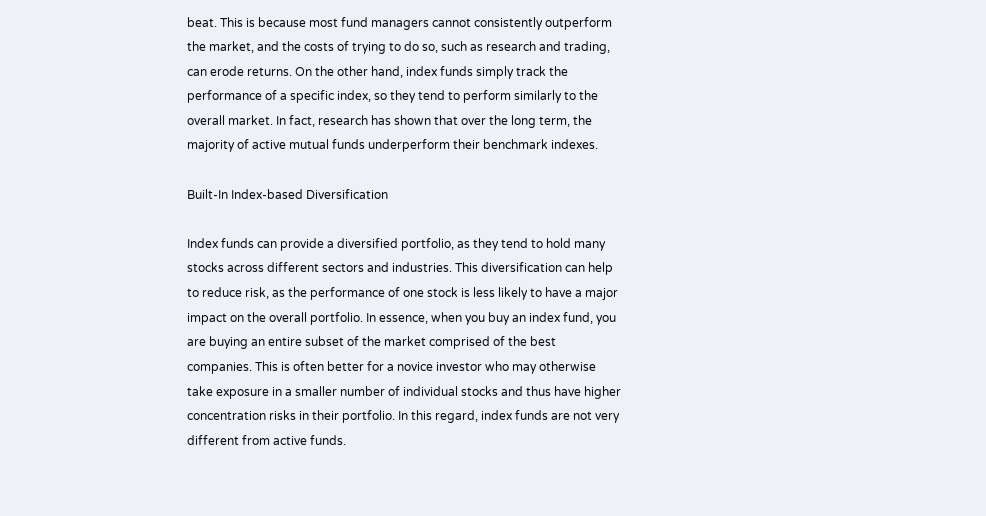beat. This is because most fund managers cannot consistently outperform the market, and the costs of trying to do so, such as research and trading, can erode returns. On the other hand, index funds simply track the performance of a specific index, so they tend to perform similarly to the overall market. In fact, research has shown that over the long term, the majority of active mutual funds underperform their benchmark indexes.

Built-In Index-based Diversification

Index funds can provide a diversified portfolio, as they tend to hold many stocks across different sectors and industries. This diversification can help to reduce risk, as the performance of one stock is less likely to have a major impact on the overall portfolio. In essence, when you buy an index fund, you are buying an entire subset of the market comprised of the best companies. This is often better for a novice investor who may otherwise take exposure in a smaller number of individual stocks and thus have higher concentration risks in their portfolio. In this regard, index funds are not very different from active funds.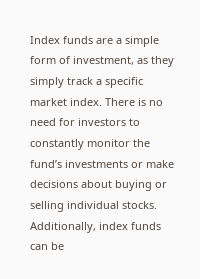Index funds are a simple form of investment, as they simply track a specific market index. There is no need for investors to constantly monitor the fund’s investments or make decisions about buying or selling individual stocks. Additionally, index funds can be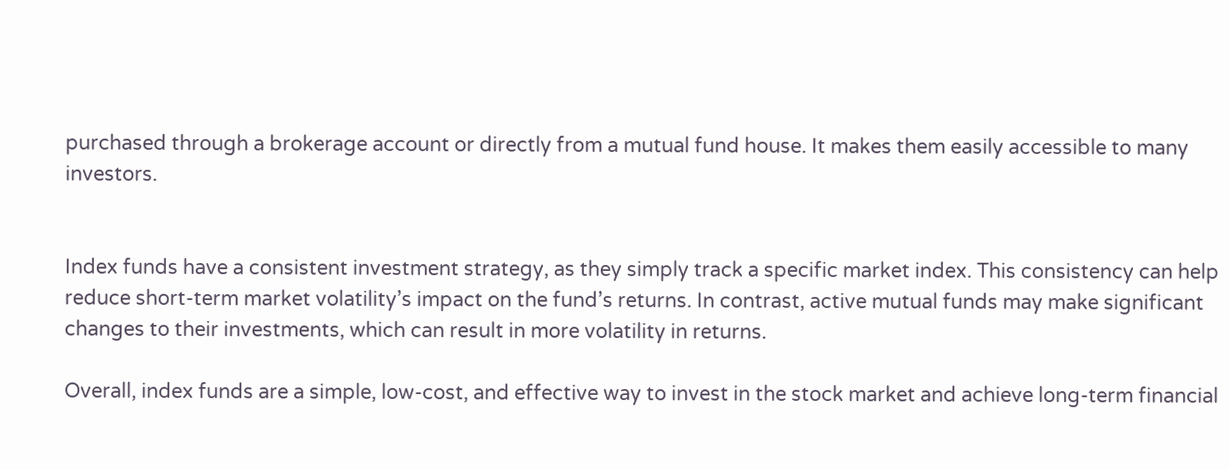purchased through a brokerage account or directly from a mutual fund house. It makes them easily accessible to many investors.


Index funds have a consistent investment strategy, as they simply track a specific market index. This consistency can help reduce short-term market volatility’s impact on the fund’s returns. In contrast, active mutual funds may make significant changes to their investments, which can result in more volatility in returns.

Overall, index funds are a simple, low-cost, and effective way to invest in the stock market and achieve long-term financial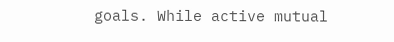goals. While active mutual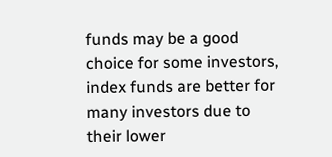funds may be a good choice for some investors, index funds are better for many investors due to their lower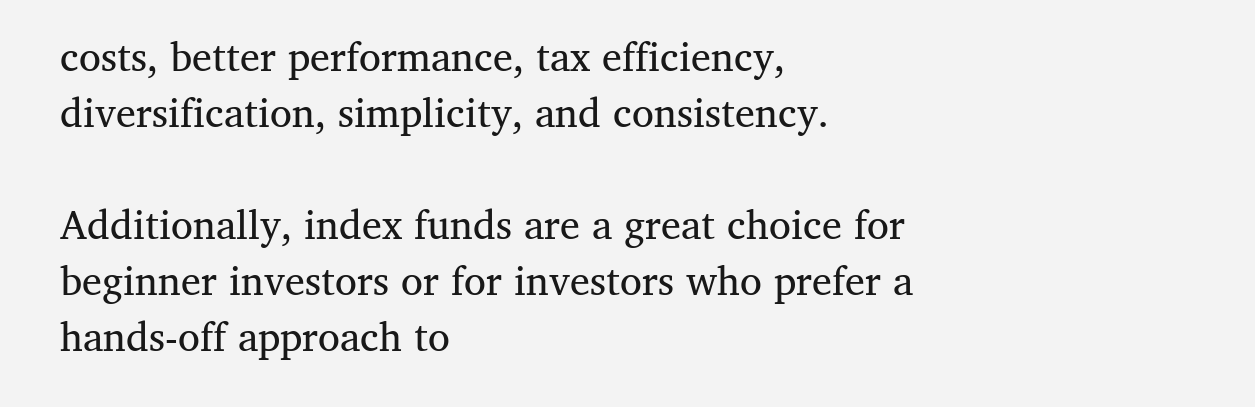costs, better performance, tax efficiency, diversification, simplicity, and consistency.

Additionally, index funds are a great choice for beginner investors or for investors who prefer a hands-off approach to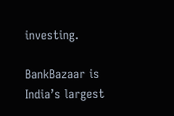investing.

BankBazaar is India’s largest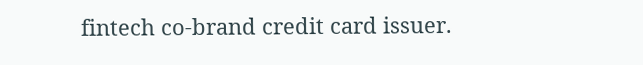fintech co-brand credit card issuer.